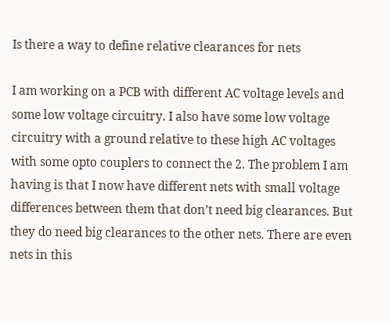Is there a way to define relative clearances for nets

I am working on a PCB with different AC voltage levels and some low voltage circuitry. I also have some low voltage circuitry with a ground relative to these high AC voltages with some opto couplers to connect the 2. The problem I am having is that I now have different nets with small voltage differences between them that don’t need big clearances. But they do need big clearances to the other nets. There are even nets in this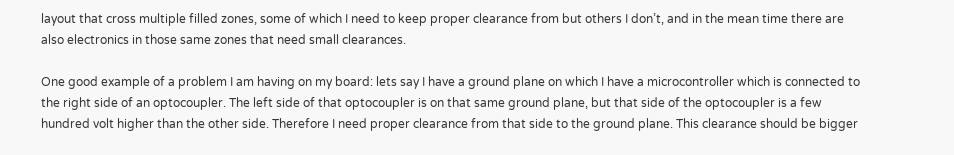layout that cross multiple filled zones, some of which I need to keep proper clearance from but others I don’t, and in the mean time there are also electronics in those same zones that need small clearances.

One good example of a problem I am having on my board: lets say I have a ground plane on which I have a microcontroller which is connected to the right side of an optocoupler. The left side of that optocoupler is on that same ground plane, but that side of the optocoupler is a few hundred volt higher than the other side. Therefore I need proper clearance from that side to the ground plane. This clearance should be bigger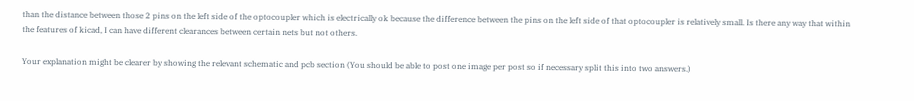than the distance between those 2 pins on the left side of the optocoupler which is electrically ok because the difference between the pins on the left side of that optocoupler is relatively small. Is there any way that within the features of kicad, I can have different clearances between certain nets but not others.

Your explanation might be clearer by showing the relevant schematic and pcb section (You should be able to post one image per post so if necessary split this into two answers.)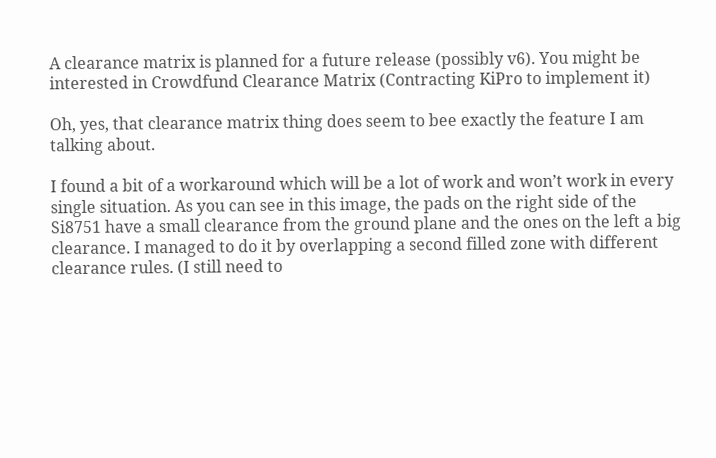A clearance matrix is planned for a future release (possibly v6). You might be interested in Crowdfund Clearance Matrix (Contracting KiPro to implement it)

Oh, yes, that clearance matrix thing does seem to bee exactly the feature I am talking about.

I found a bit of a workaround which will be a lot of work and won’t work in every single situation. As you can see in this image, the pads on the right side of the Si8751 have a small clearance from the ground plane and the ones on the left a big clearance. I managed to do it by overlapping a second filled zone with different clearance rules. (I still need to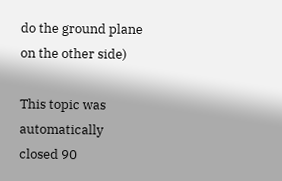do the ground plane on the other side)

This topic was automatically closed 90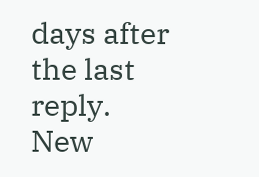days after the last reply. New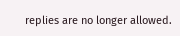replies are no longer allowed.